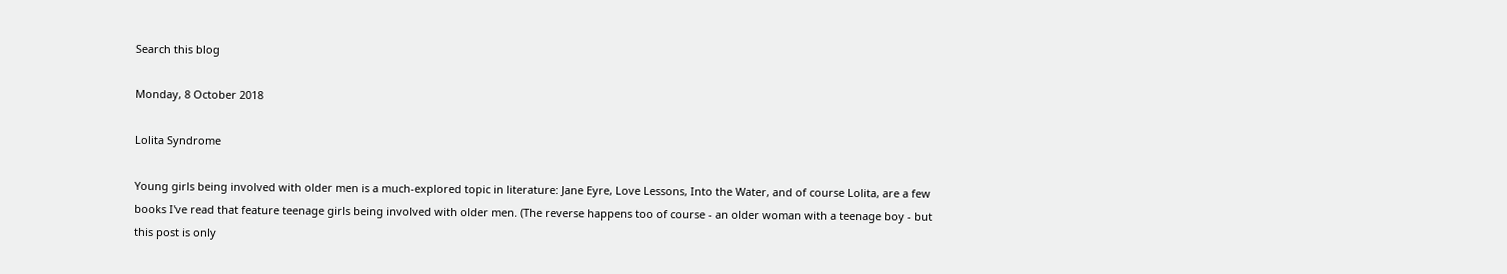Search this blog

Monday, 8 October 2018

Lolita Syndrome

Young girls being involved with older men is a much-explored topic in literature: Jane Eyre, Love Lessons, Into the Water, and of course Lolita, are a few books I've read that feature teenage girls being involved with older men. (The reverse happens too of course - an older woman with a teenage boy - but this post is only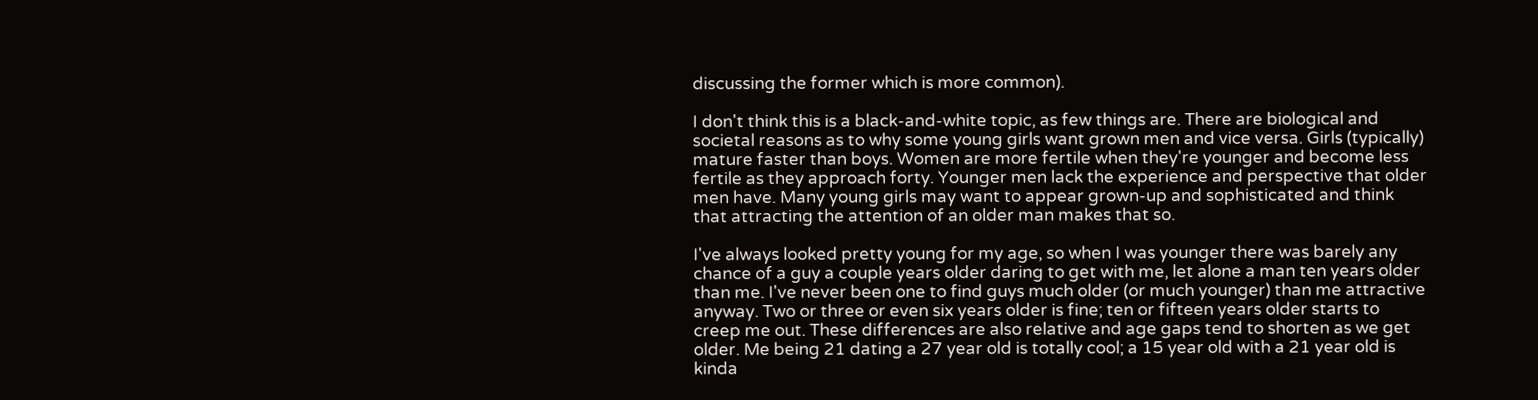discussing the former which is more common).

I don't think this is a black-and-white topic, as few things are. There are biological and societal reasons as to why some young girls want grown men and vice versa. Girls (typically) mature faster than boys. Women are more fertile when they're younger and become less fertile as they approach forty. Younger men lack the experience and perspective that older men have. Many young girls may want to appear grown-up and sophisticated and think that attracting the attention of an older man makes that so.

I've always looked pretty young for my age, so when I was younger there was barely any chance of a guy a couple years older daring to get with me, let alone a man ten years older than me. I've never been one to find guys much older (or much younger) than me attractive anyway. Two or three or even six years older is fine; ten or fifteen years older starts to creep me out. These differences are also relative and age gaps tend to shorten as we get older. Me being 21 dating a 27 year old is totally cool; a 15 year old with a 21 year old is kinda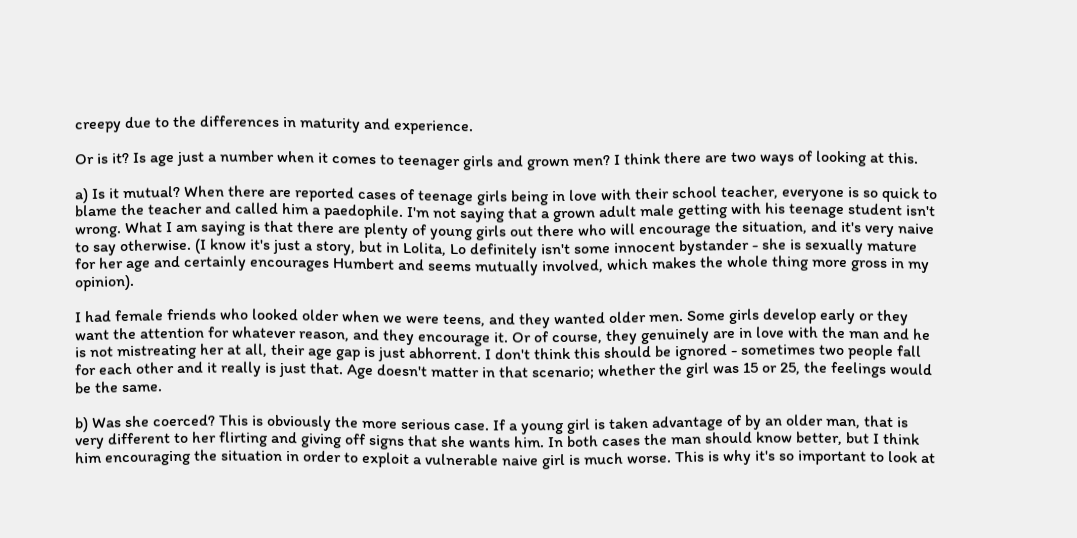creepy due to the differences in maturity and experience.

Or is it? Is age just a number when it comes to teenager girls and grown men? I think there are two ways of looking at this.

a) Is it mutual? When there are reported cases of teenage girls being in love with their school teacher, everyone is so quick to blame the teacher and called him a paedophile. I'm not saying that a grown adult male getting with his teenage student isn't wrong. What I am saying is that there are plenty of young girls out there who will encourage the situation, and it's very naive to say otherwise. (I know it's just a story, but in Lolita, Lo definitely isn't some innocent bystander - she is sexually mature for her age and certainly encourages Humbert and seems mutually involved, which makes the whole thing more gross in my opinion).

I had female friends who looked older when we were teens, and they wanted older men. Some girls develop early or they want the attention for whatever reason, and they encourage it. Or of course, they genuinely are in love with the man and he is not mistreating her at all, their age gap is just abhorrent. I don't think this should be ignored - sometimes two people fall for each other and it really is just that. Age doesn't matter in that scenario; whether the girl was 15 or 25, the feelings would be the same.

b) Was she coerced? This is obviously the more serious case. If a young girl is taken advantage of by an older man, that is very different to her flirting and giving off signs that she wants him. In both cases the man should know better, but I think him encouraging the situation in order to exploit a vulnerable naive girl is much worse. This is why it's so important to look at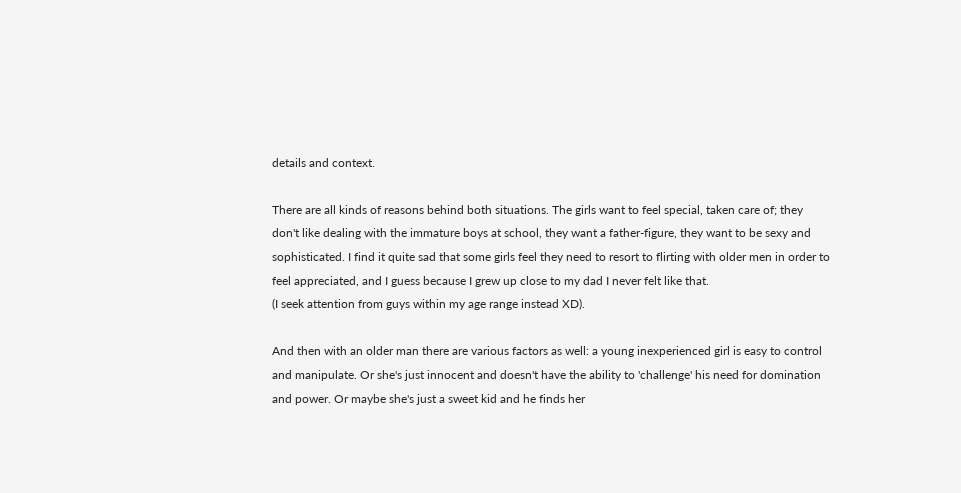details and context.

There are all kinds of reasons behind both situations. The girls want to feel special, taken care of; they don't like dealing with the immature boys at school, they want a father-figure, they want to be sexy and sophisticated. I find it quite sad that some girls feel they need to resort to flirting with older men in order to feel appreciated, and I guess because I grew up close to my dad I never felt like that.
(I seek attention from guys within my age range instead XD).

And then with an older man there are various factors as well: a young inexperienced girl is easy to control and manipulate. Or she's just innocent and doesn't have the ability to 'challenge' his need for domination and power. Or maybe she's just a sweet kid and he finds her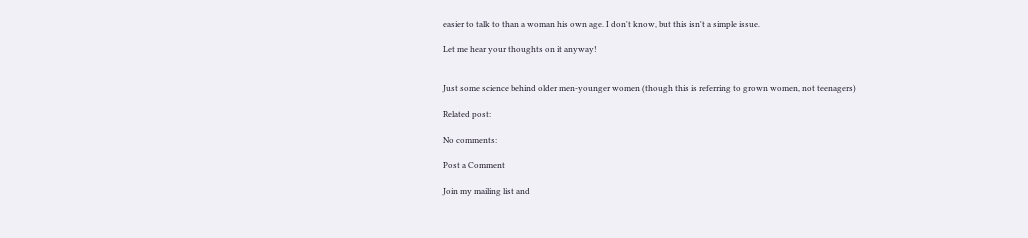easier to talk to than a woman his own age. I don't know, but this isn't a simple issue.

Let me hear your thoughts on it anyway!


Just some science behind older men-younger women (though this is referring to grown women, not teenagers)

Related post:

No comments:

Post a Comment

Join my mailing list and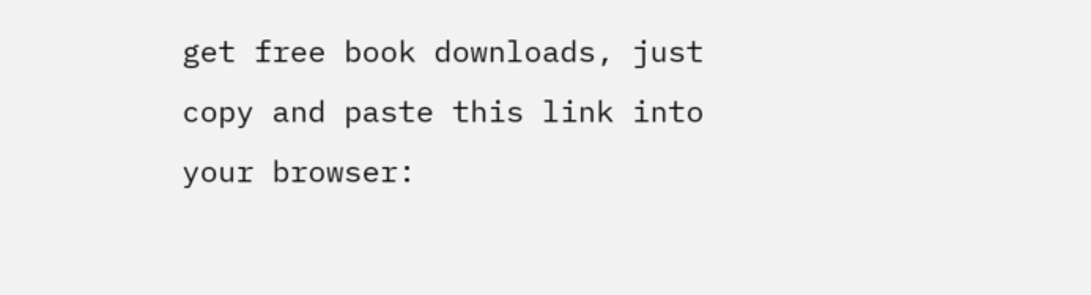get free book downloads, just copy and paste this link into your browser: